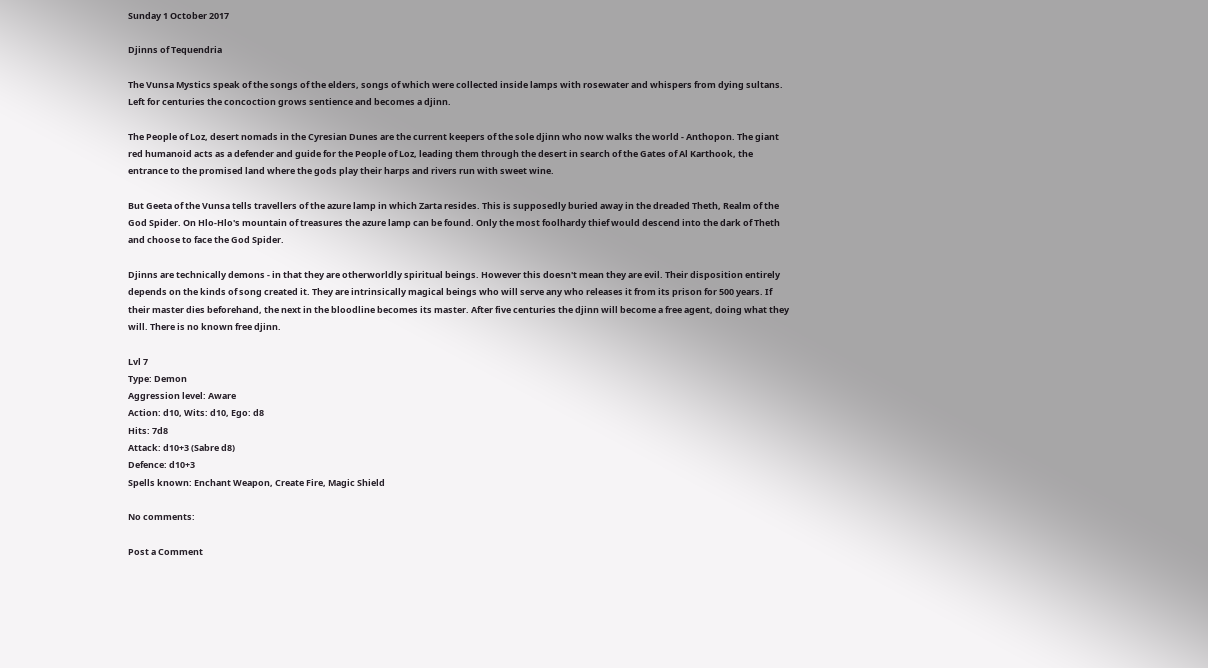Sunday 1 October 2017

Djinns of Tequendria

The Vunsa Mystics speak of the songs of the elders, songs of which were collected inside lamps with rosewater and whispers from dying sultans. Left for centuries the concoction grows sentience and becomes a djinn.

The People of Loz, desert nomads in the Cyresian Dunes are the current keepers of the sole djinn who now walks the world - Anthopon. The giant red humanoid acts as a defender and guide for the People of Loz, leading them through the desert in search of the Gates of Al Karthook, the entrance to the promised land where the gods play their harps and rivers run with sweet wine.

But Geeta of the Vunsa tells travellers of the azure lamp in which Zarta resides. This is supposedly buried away in the dreaded Theth, Realm of the God Spider. On Hlo-Hlo's mountain of treasures the azure lamp can be found. Only the most foolhardy thief would descend into the dark of Theth and choose to face the God Spider.

Djinns are technically demons - in that they are otherworldly spiritual beings. However this doesn't mean they are evil. Their disposition entirely depends on the kinds of song created it. They are intrinsically magical beings who will serve any who releases it from its prison for 500 years. If their master dies beforehand, the next in the bloodline becomes its master. After five centuries the djinn will become a free agent, doing what they will. There is no known free djinn.

Lvl 7
Type: Demon
Aggression level: Aware
Action: d10, Wits: d10, Ego: d8
Hits: 7d8
Attack: d10+3 (Sabre d8)
Defence: d10+3
Spells known: Enchant Weapon, Create Fire, Magic Shield

No comments:

Post a Comment